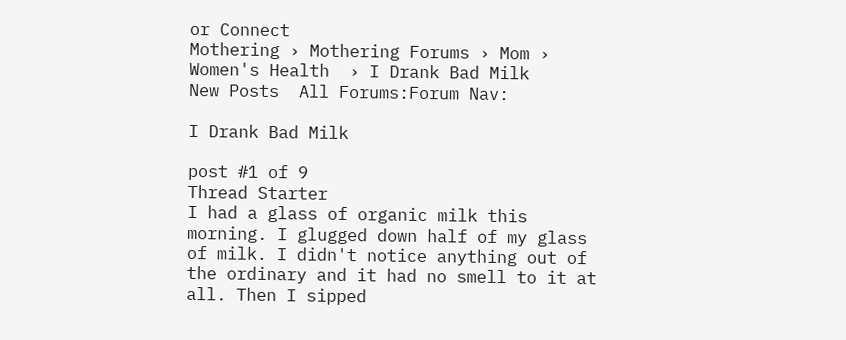or Connect
Mothering › Mothering Forums › Mom › Women's Health  › I Drank Bad Milk
New Posts  All Forums:Forum Nav:

I Drank Bad Milk

post #1 of 9
Thread Starter
I had a glass of organic milk this morning. I glugged down half of my glass of milk. I didn't notice anything out of the ordinary and it had no smell to it at all. Then I sipped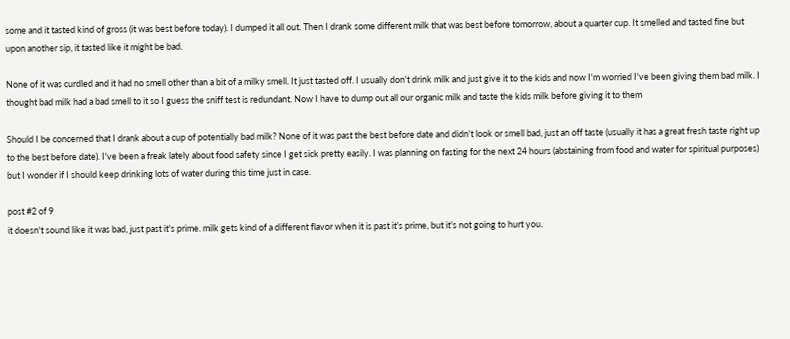some and it tasted kind of gross (it was best before today). I dumped it all out. Then I drank some different milk that was best before tomorrow, about a quarter cup. It smelled and tasted fine but upon another sip, it tasted like it might be bad.

None of it was curdled and it had no smell other than a bit of a milky smell. It just tasted off. I usually don't drink milk and just give it to the kids and now I'm worried I've been giving them bad milk. I thought bad milk had a bad smell to it so I guess the sniff test is redundant. Now I have to dump out all our organic milk and taste the kids milk before giving it to them

Should I be concerned that I drank about a cup of potentially bad milk? None of it was past the best before date and didn't look or smell bad, just an off taste (usually it has a great fresh taste right up to the best before date). I've been a freak lately about food safety since I get sick pretty easily. I was planning on fasting for the next 24 hours (abstaining from food and water for spiritual purposes) but I wonder if I should keep drinking lots of water during this time just in case.

post #2 of 9
it doesn't sound like it was bad, just past it's prime. milk gets kind of a different flavor when it is past it's prime, but it's not going to hurt you.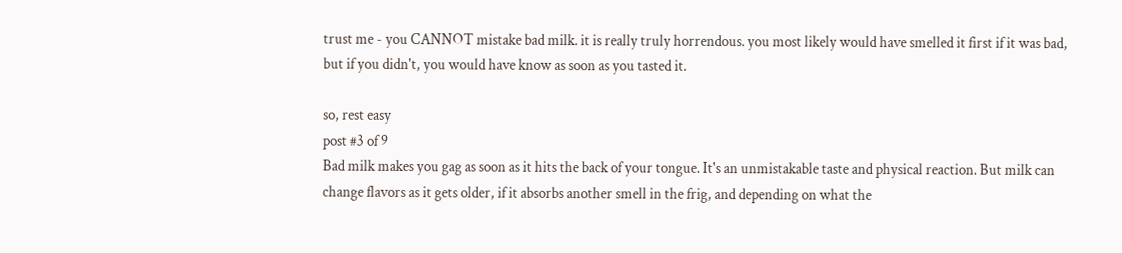trust me - you CANNOT mistake bad milk. it is really truly horrendous. you most likely would have smelled it first if it was bad, but if you didn't, you would have know as soon as you tasted it.

so, rest easy
post #3 of 9
Bad milk makes you gag as soon as it hits the back of your tongue. It's an unmistakable taste and physical reaction. But milk can change flavors as it gets older, if it absorbs another smell in the frig, and depending on what the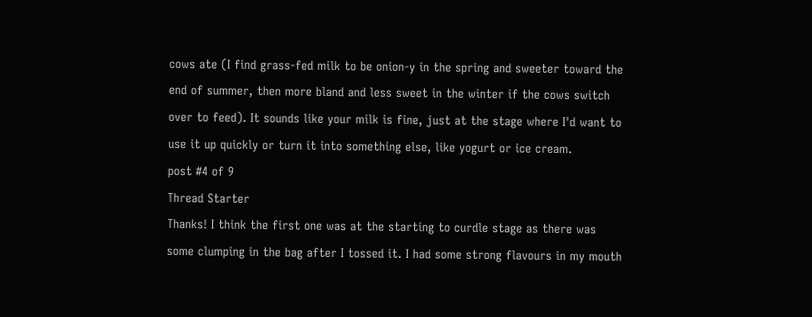cows ate (I find grass-fed milk to be onion-y in the spring and sweeter toward the end of summer, then more bland and less sweet in the winter if the cows switch over to feed). It sounds like your milk is fine, just at the stage where I'd want to use it up quickly or turn it into something else, like yogurt or ice cream.
post #4 of 9
Thread Starter
Thanks! I think the first one was at the starting to curdle stage as there was some clumping in the bag after I tossed it. I had some strong flavours in my mouth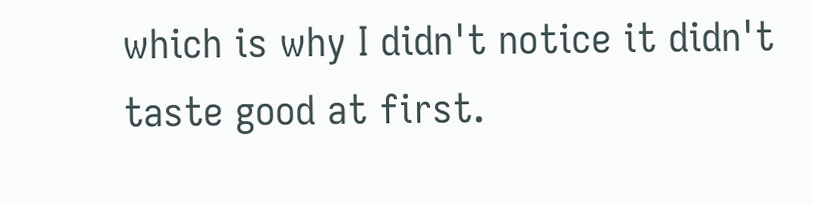which is why I didn't notice it didn't taste good at first.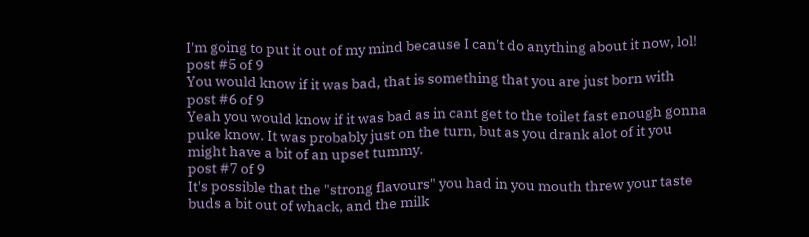I'm going to put it out of my mind because I can't do anything about it now, lol!
post #5 of 9
You would know if it was bad, that is something that you are just born with
post #6 of 9
Yeah you would know if it was bad as in cant get to the toilet fast enough gonna puke know. It was probably just on the turn, but as you drank alot of it you might have a bit of an upset tummy.
post #7 of 9
It's possible that the "strong flavours" you had in you mouth threw your taste buds a bit out of whack, and the milk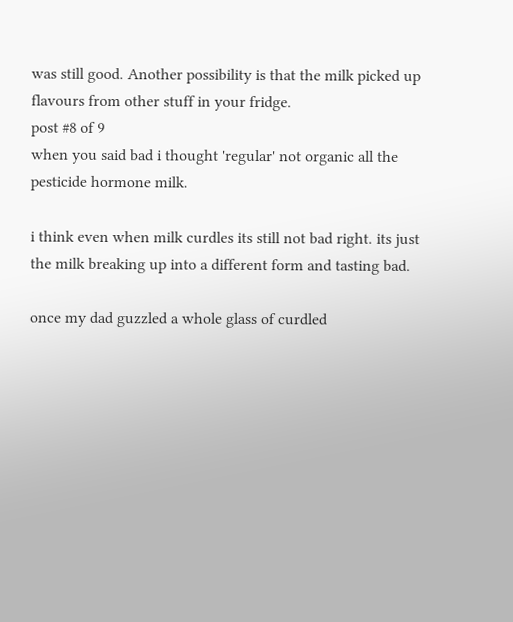was still good. Another possibility is that the milk picked up flavours from other stuff in your fridge.
post #8 of 9
when you said bad i thought 'regular' not organic all the pesticide hormone milk.

i think even when milk curdles its still not bad right. its just the milk breaking up into a different form and tasting bad.

once my dad guzzled a whole glass of curdled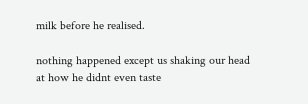milk before he realised.

nothing happened except us shaking our head at how he didnt even taste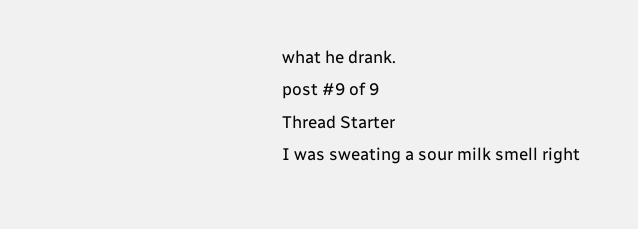what he drank.
post #9 of 9
Thread Starter
I was sweating a sour milk smell right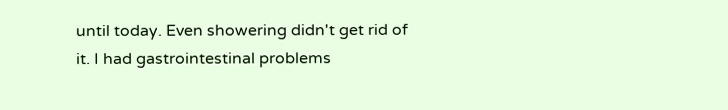until today. Even showering didn't get rid of it. I had gastrointestinal problems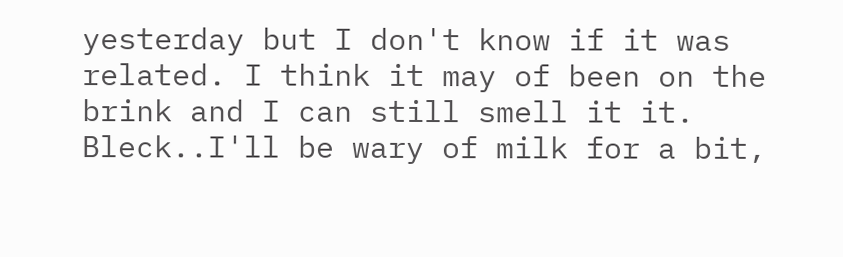yesterday but I don't know if it was related. I think it may of been on the brink and I can still smell it it. Bleck..I'll be wary of milk for a bit,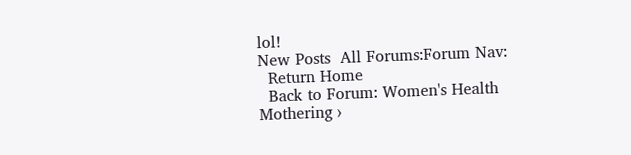lol!
New Posts  All Forums:Forum Nav:
  Return Home
  Back to Forum: Women's Health
Mothering ›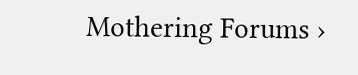Mothering Forums ›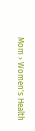Mom › Women's Health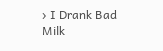› I Drank Bad Milk